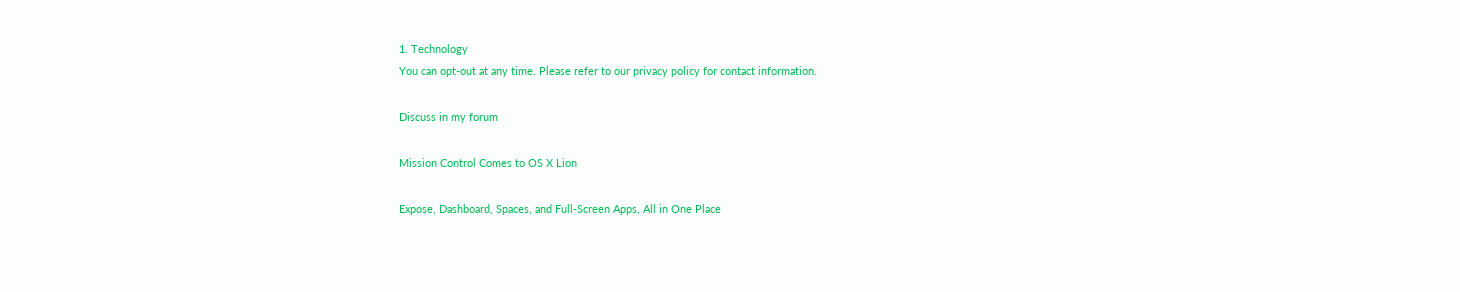1. Technology
You can opt-out at any time. Please refer to our privacy policy for contact information.

Discuss in my forum

Mission Control Comes to OS X Lion

Expose, Dashboard, Spaces, and Full-Screen Apps, All in One Place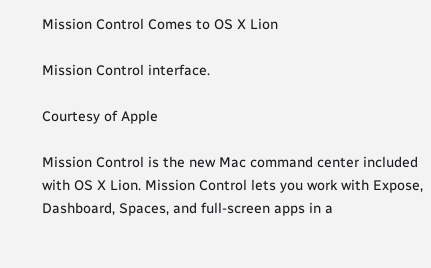Mission Control Comes to OS X Lion

Mission Control interface.

Courtesy of Apple

Mission Control is the new Mac command center included with OS X Lion. Mission Control lets you work with Expose, Dashboard, Spaces, and full-screen apps in a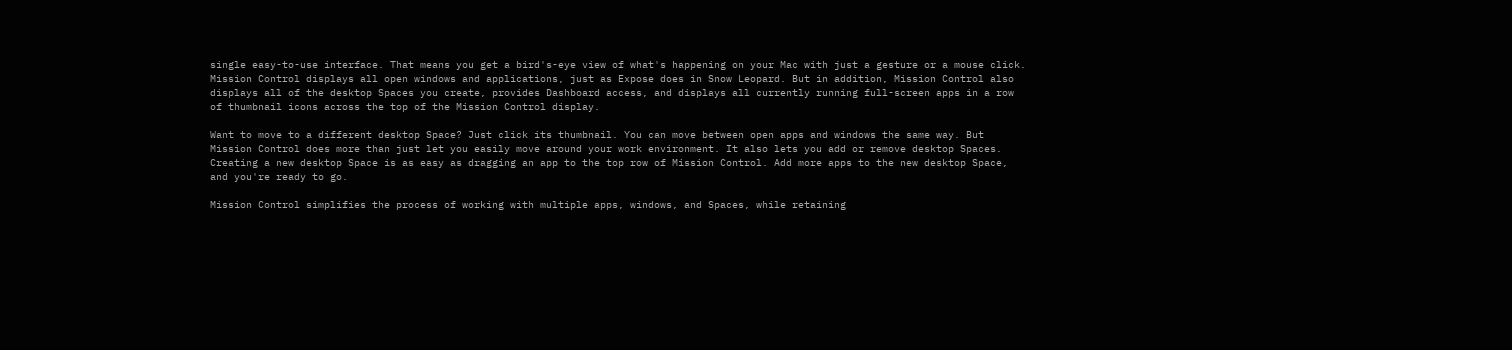single easy-to-use interface. That means you get a bird's-eye view of what's happening on your Mac with just a gesture or a mouse click. Mission Control displays all open windows and applications, just as Expose does in Snow Leopard. But in addition, Mission Control also displays all of the desktop Spaces you create, provides Dashboard access, and displays all currently running full-screen apps in a row of thumbnail icons across the top of the Mission Control display.

Want to move to a different desktop Space? Just click its thumbnail. You can move between open apps and windows the same way. But Mission Control does more than just let you easily move around your work environment. It also lets you add or remove desktop Spaces. Creating a new desktop Space is as easy as dragging an app to the top row of Mission Control. Add more apps to the new desktop Space, and you're ready to go.

Mission Control simplifies the process of working with multiple apps, windows, and Spaces, while retaining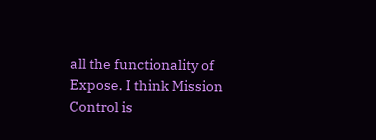all the functionality of Expose. I think Mission Control is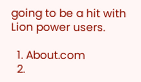going to be a hit with Lion power users.

  1. About.com
  2.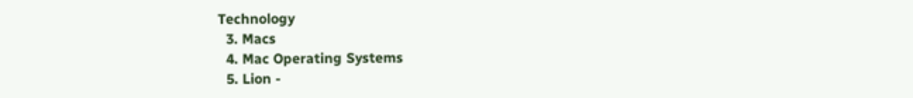Technology
  3. Macs
  4. Mac Operating Systems
  5. Lion -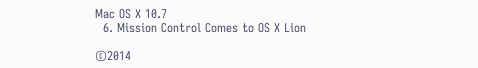Mac OS X 10.7
  6. Mission Control Comes to OS X Lion

©2014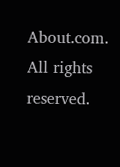About.com. All rights reserved.